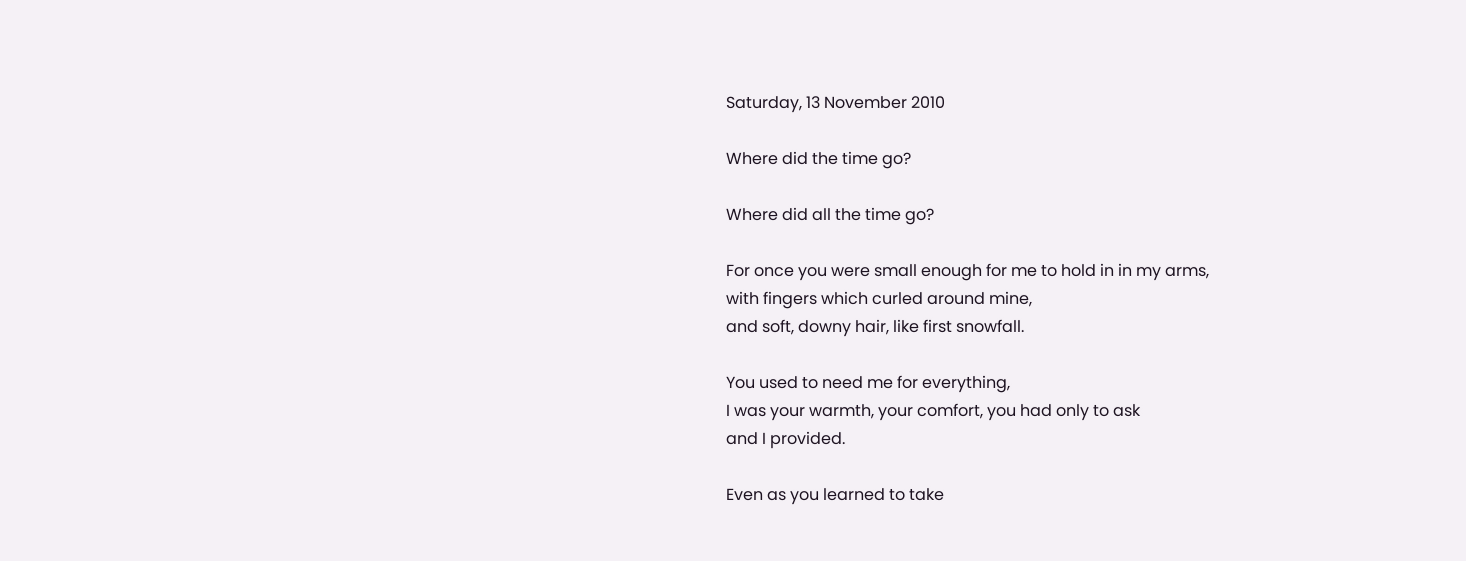Saturday, 13 November 2010

Where did the time go?

Where did all the time go?

For once you were small enough for me to hold in in my arms,
with fingers which curled around mine,
and soft, downy hair, like first snowfall.

You used to need me for everything,
I was your warmth, your comfort, you had only to ask
and I provided.

Even as you learned to take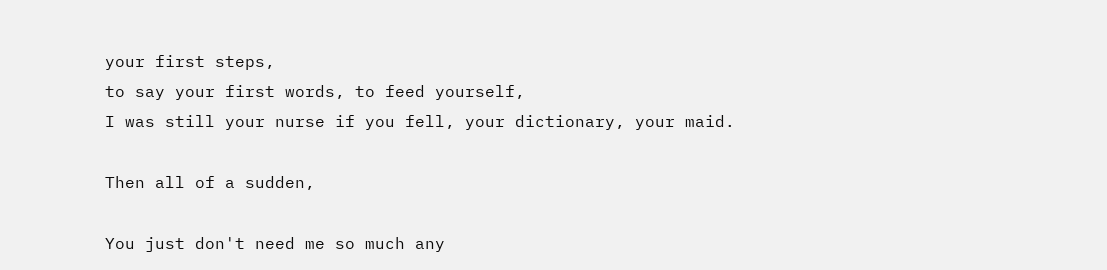your first steps,
to say your first words, to feed yourself,
I was still your nurse if you fell, your dictionary, your maid.

Then all of a sudden,

You just don't need me so much any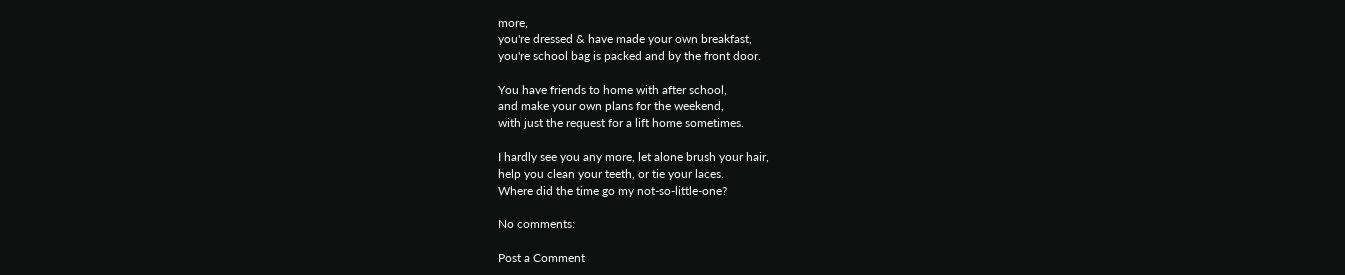more,
you're dressed & have made your own breakfast,
you're school bag is packed and by the front door.

You have friends to home with after school,
and make your own plans for the weekend,
with just the request for a lift home sometimes.

I hardly see you any more, let alone brush your hair,
help you clean your teeth, or tie your laces.
Where did the time go my not-so-little-one?

No comments:

Post a Comment